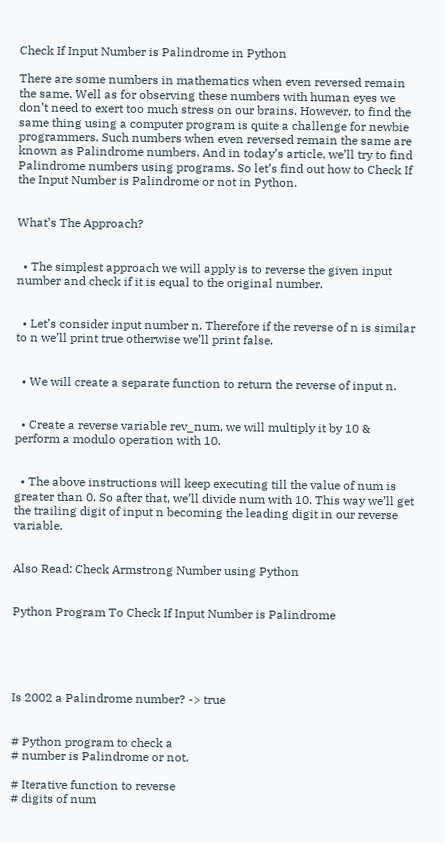Check If Input Number is Palindrome in Python

There are some numbers in mathematics when even reversed remain the same. Well as for observing these numbers with human eyes we don’t need to exert too much stress on our brains. However, to find the same thing using a computer program is quite a challenge for newbie programmers. Such numbers when even reversed remain the same are known as Palindrome numbers. And in today’s article, we’ll try to find Palindrome numbers using programs. So let’s find out how to Check If the Input Number is Palindrome or not in Python.


What’s The Approach?


  • The simplest approach we will apply is to reverse the given input number and check if it is equal to the original number.


  • Let’s consider input number n. Therefore if the reverse of n is similar to n we’ll print true otherwise we’ll print false.


  • We will create a separate function to return the reverse of input n.


  • Create a reverse variable rev_num, we will multiply it by 10 & perform a modulo operation with 10.


  • The above instructions will keep executing till the value of num is greater than 0. So after that, we’ll divide num with 10. This way we’ll get the trailing digit of input n becoming the leading digit in our reverse variable.


Also Read: Check Armstrong Number using Python


Python Program To Check If Input Number is Palindrome





Is 2002 a Palindrome number? -> true


# Python program to check a
# number is Palindrome or not.

# Iterative function to reverse
# digits of num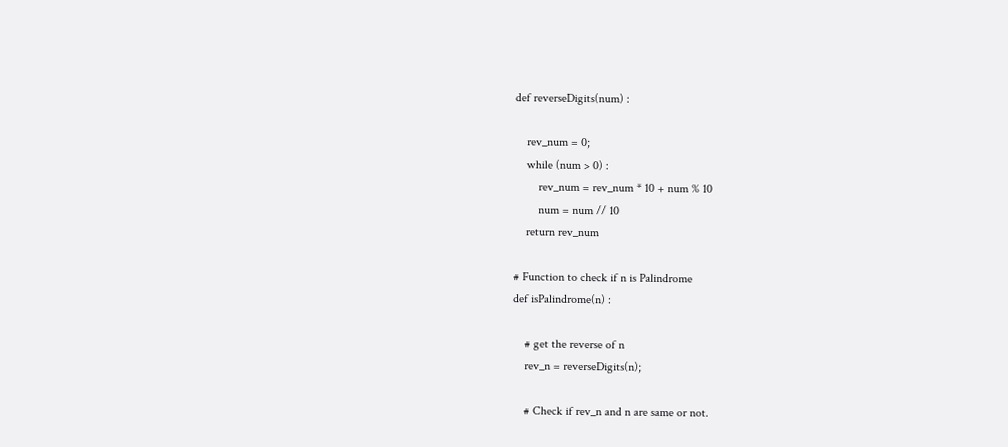def reverseDigits(num) :

    rev_num = 0;
    while (num > 0) :
        rev_num = rev_num * 10 + num % 10
        num = num // 10
    return rev_num

# Function to check if n is Palindrome
def isPalindrome(n) :

    # get the reverse of n
    rev_n = reverseDigits(n);

    # Check if rev_n and n are same or not.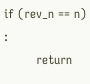if (rev_n == n) :
        return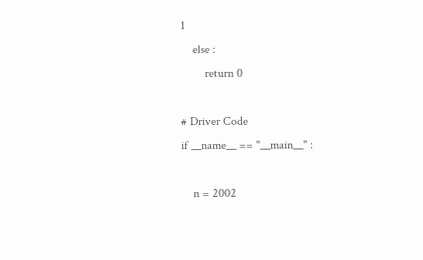1
    else :
        return 0

# Driver Code
if __name__ == "__main__" :

    n = 2002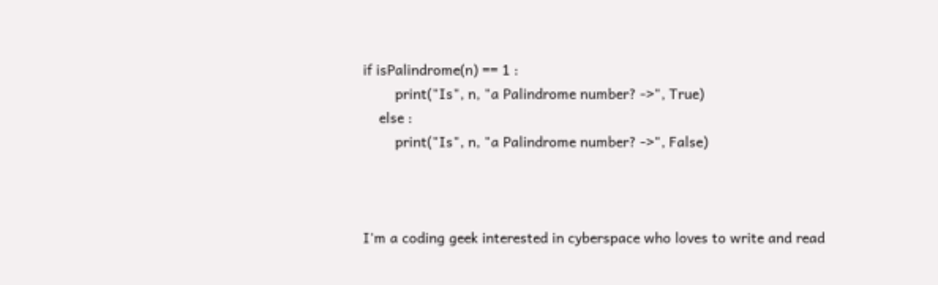if isPalindrome(n) == 1 :
        print("Is", n, "a Palindrome number? ->", True)
    else :
        print("Is", n, "a Palindrome number? ->", False)



I'm a coding geek interested in cyberspace who loves to write and read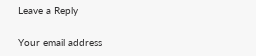Leave a Reply

Your email address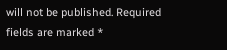will not be published. Required fields are marked *